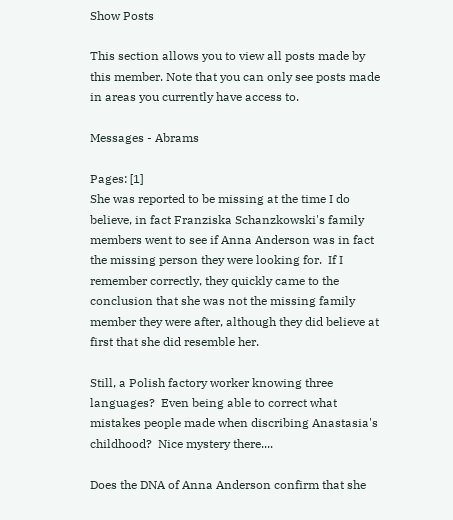Show Posts

This section allows you to view all posts made by this member. Note that you can only see posts made in areas you currently have access to.

Messages - Abrams

Pages: [1]
She was reported to be missing at the time I do believe, in fact Franziska Schanzkowski's family members went to see if Anna Anderson was in fact the missing person they were looking for.  If I remember correctly, they quickly came to the conclusion that she was not the missing family member they were after, although they did believe at first that she did resemble her.

Still, a Polish factory worker knowing three languages?  Even being able to correct what mistakes people made when discribing Anastasia's childhood?  Nice mystery there....

Does the DNA of Anna Anderson confirm that she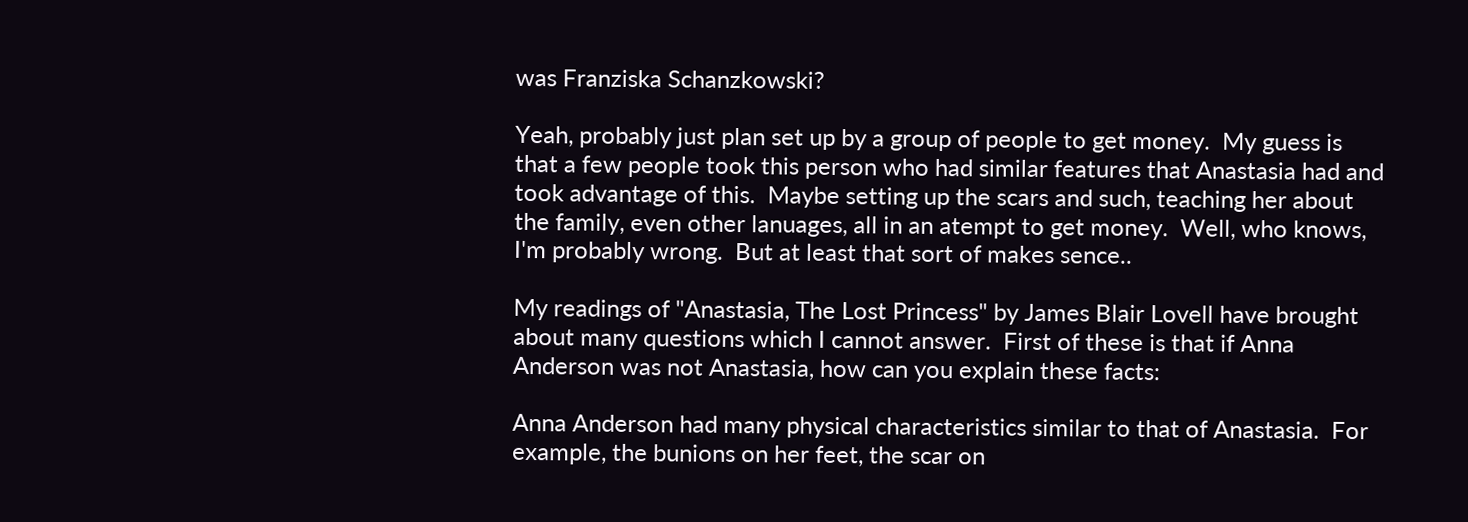was Franziska Schanzkowski?

Yeah, probably just plan set up by a group of people to get money.  My guess is that a few people took this person who had similar features that Anastasia had and took advantage of this.  Maybe setting up the scars and such, teaching her about the family, even other lanuages, all in an atempt to get money.  Well, who knows, I'm probably wrong.  But at least that sort of makes sence..

My readings of "Anastasia, The Lost Princess" by James Blair Lovell have brought about many questions which I cannot answer.  First of these is that if Anna Anderson was not Anastasia, how can you explain these facts:

Anna Anderson had many physical characteristics similar to that of Anastasia.  For example, the bunions on her feet, the scar on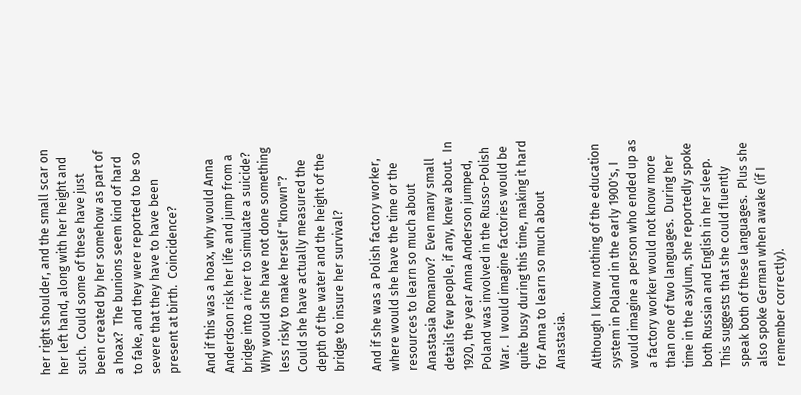her right shoulder, and the small scar on her left hand, along with her height and such.  Could some of these have just been created by her somehow as part of a hoax?  The bunions seem kind of hard to fake, and they were reported to be so severe that they have to have been present at birth.  Coincidence?

And if this was a hoax, why would Anna Anderdson risk her life and jump from a bridge into a river to simulate a suicide?  Why would she have not done something less risky to make herself "known"?  Could she have actually measured the depth of the water and the height of the bridge to insure her survival?

And if she was a Polish factory worker, where would she have the time or the resources to learn so much about Anastasia Romanov?  Even many small details few people, if any, knew about.  In 1920, the year Anna Anderson jumped, Poland was involved in the Russo-Polish War.  I would imagine factories would be quite busy during this time, making it hard for Anna to learn so much about Anastasia.

Although I know nothing of the education system in Poland in the early 1900's, I would imagine a person who ended up as a factory worker would not know more than one of two languages.  During her time in the asylum, she reportedly spoke both Russian and English in her sleep.  This suggests that she could fluently speak both of these languages.  Plus she also spoke German when awake (if I remember correctly).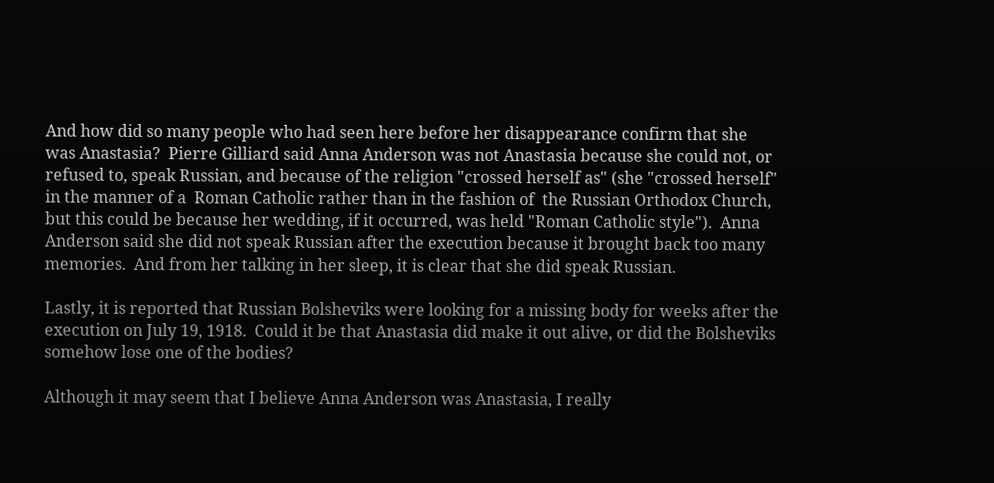And how did so many people who had seen here before her disappearance confirm that she was Anastasia?  Pierre Gilliard said Anna Anderson was not Anastasia because she could not, or refused to, speak Russian, and because of the religion "crossed herself as" (she "crossed herself" in the manner of a  Roman Catholic rather than in the fashion of  the Russian Orthodox Church, but this could be because her wedding, if it occurred, was held "Roman Catholic style").  Anna Anderson said she did not speak Russian after the execution because it brought back too many memories.  And from her talking in her sleep, it is clear that she did speak Russian.

Lastly, it is reported that Russian Bolsheviks were looking for a missing body for weeks after the execution on July 19, 1918.  Could it be that Anastasia did make it out alive, or did the Bolsheviks somehow lose one of the bodies?

Although it may seem that I believe Anna Anderson was Anastasia, I really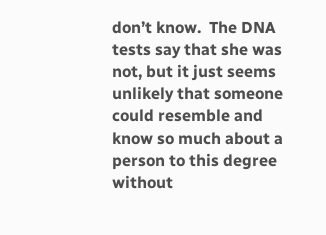don’t know.  The DNA tests say that she was not, but it just seems unlikely that someone could resemble and know so much about a person to this degree without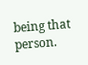being that person.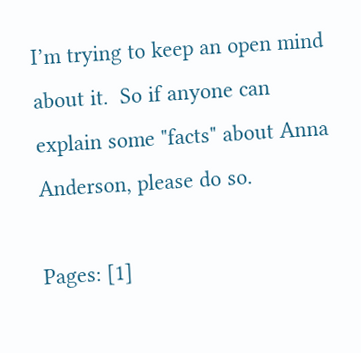I’m trying to keep an open mind about it.  So if anyone can explain some "facts" about Anna Anderson, please do so.

Pages: [1]